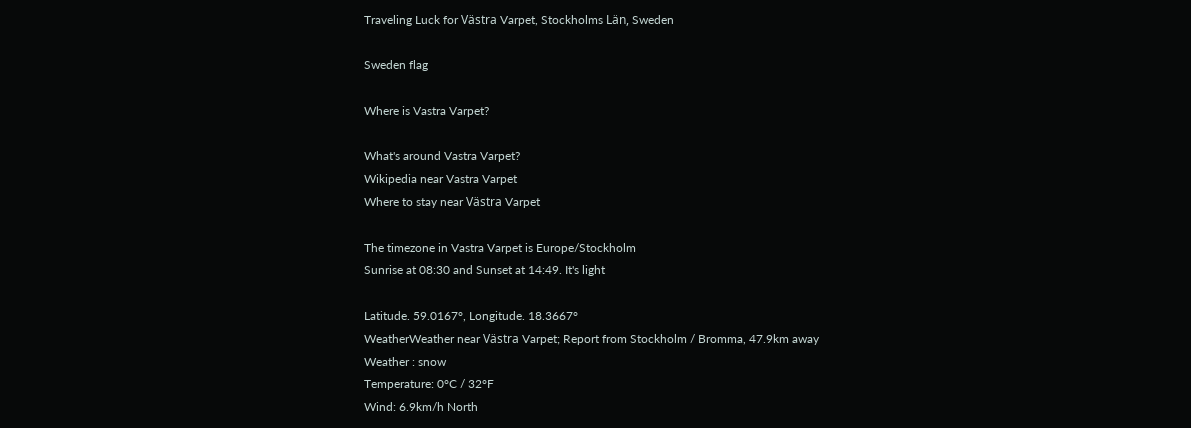Traveling Luck for Västra Varpet, Stockholms Län, Sweden

Sweden flag

Where is Vastra Varpet?

What's around Vastra Varpet?
Wikipedia near Vastra Varpet
Where to stay near Västra Varpet

The timezone in Vastra Varpet is Europe/Stockholm
Sunrise at 08:30 and Sunset at 14:49. It's light

Latitude. 59.0167°, Longitude. 18.3667°
WeatherWeather near Västra Varpet; Report from Stockholm / Bromma, 47.9km away
Weather : snow
Temperature: 0°C / 32°F
Wind: 6.9km/h North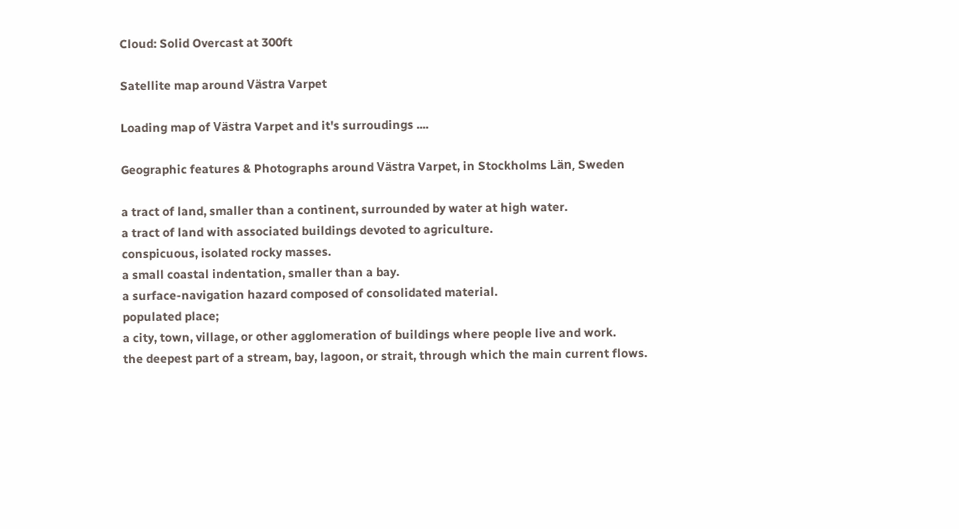Cloud: Solid Overcast at 300ft

Satellite map around Västra Varpet

Loading map of Västra Varpet and it's surroudings ....

Geographic features & Photographs around Västra Varpet, in Stockholms Län, Sweden

a tract of land, smaller than a continent, surrounded by water at high water.
a tract of land with associated buildings devoted to agriculture.
conspicuous, isolated rocky masses.
a small coastal indentation, smaller than a bay.
a surface-navigation hazard composed of consolidated material.
populated place;
a city, town, village, or other agglomeration of buildings where people live and work.
the deepest part of a stream, bay, lagoon, or strait, through which the main current flows.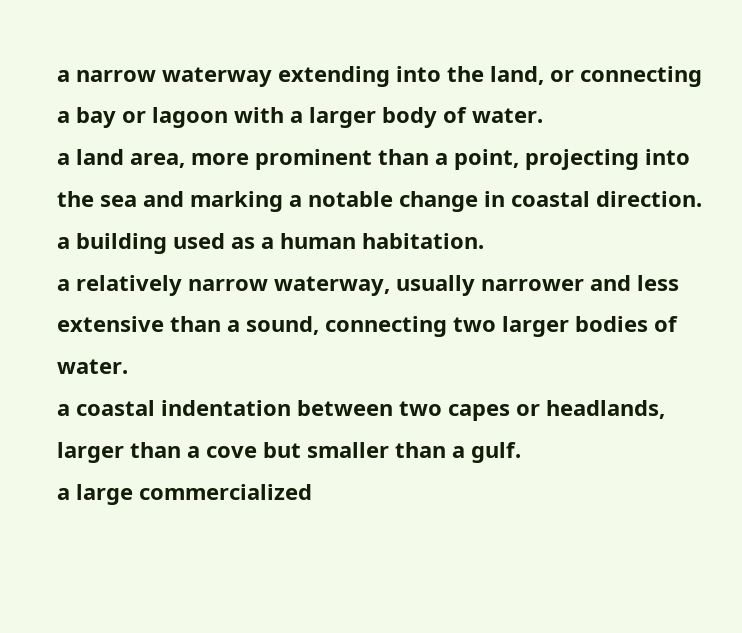a narrow waterway extending into the land, or connecting a bay or lagoon with a larger body of water.
a land area, more prominent than a point, projecting into the sea and marking a notable change in coastal direction.
a building used as a human habitation.
a relatively narrow waterway, usually narrower and less extensive than a sound, connecting two larger bodies of water.
a coastal indentation between two capes or headlands, larger than a cove but smaller than a gulf.
a large commercialized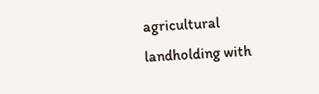agricultural landholding with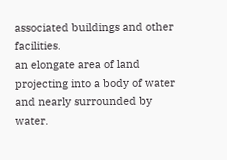associated buildings and other facilities.
an elongate area of land projecting into a body of water and nearly surrounded by water.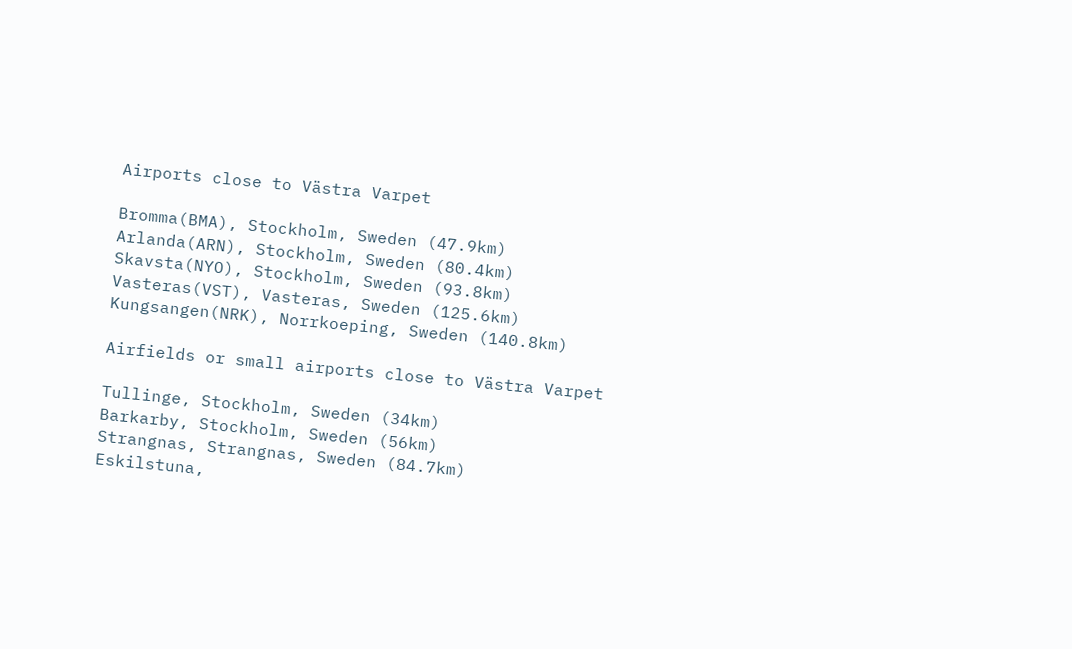Airports close to Västra Varpet

Bromma(BMA), Stockholm, Sweden (47.9km)
Arlanda(ARN), Stockholm, Sweden (80.4km)
Skavsta(NYO), Stockholm, Sweden (93.8km)
Vasteras(VST), Vasteras, Sweden (125.6km)
Kungsangen(NRK), Norrkoeping, Sweden (140.8km)

Airfields or small airports close to Västra Varpet

Tullinge, Stockholm, Sweden (34km)
Barkarby, Stockholm, Sweden (56km)
Strangnas, Strangnas, Sweden (84.7km)
Eskilstuna,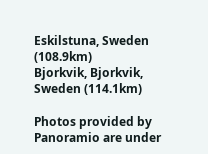Eskilstuna, Sweden (108.9km)
Bjorkvik, Bjorkvik, Sweden (114.1km)

Photos provided by Panoramio are under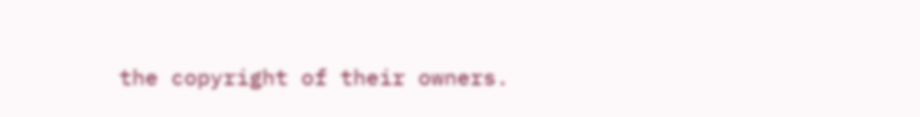the copyright of their owners.